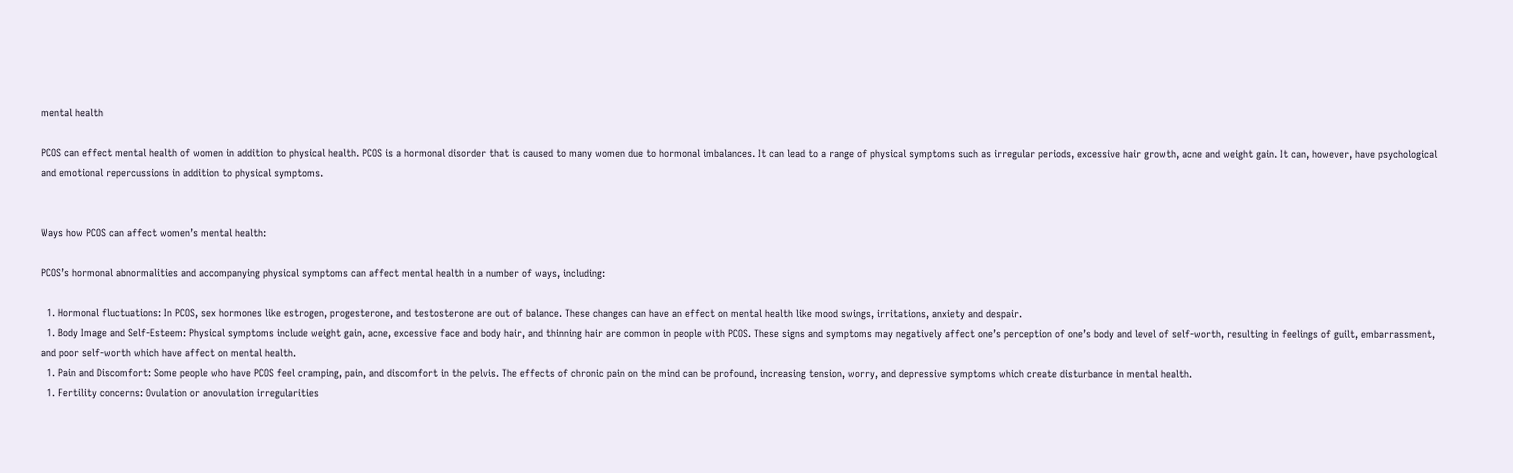mental health

PCOS can effect mental health of women in addition to physical health. PCOS is a hormonal disorder that is caused to many women due to hormonal imbalances. It can lead to a range of physical symptoms such as irregular periods, excessive hair growth, acne and weight gain. It can, however, have psychological and emotional repercussions in addition to physical symptoms.


Ways how PCOS can affect women’s mental health:

PCOS’s hormonal abnormalities and accompanying physical symptoms can affect mental health in a number of ways, including:

  1. Hormonal fluctuations: In PCOS, sex hormones like estrogen, progesterone, and testosterone are out of balance. These changes can have an effect on mental health like mood swings, irritations, anxiety and despair.
  1. Body Image and Self-Esteem: Physical symptoms include weight gain, acne, excessive face and body hair, and thinning hair are common in people with PCOS. These signs and symptoms may negatively affect one’s perception of one’s body and level of self-worth, resulting in feelings of guilt, embarrassment, and poor self-worth which have affect on mental health.
  1. Pain and Discomfort: Some people who have PCOS feel cramping, pain, and discomfort in the pelvis. The effects of chronic pain on the mind can be profound, increasing tension, worry, and depressive symptoms which create disturbance in mental health.
  1. Fertility concerns: Ovulation or anovulation irregularities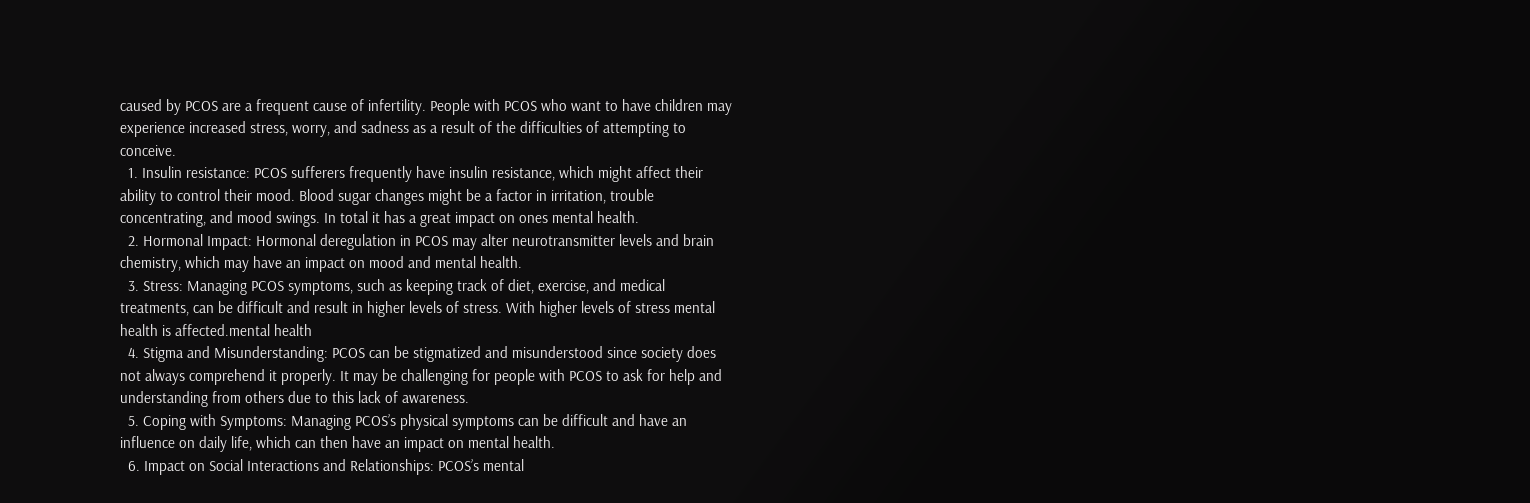caused by PCOS are a frequent cause of infertility. People with PCOS who want to have children may experience increased stress, worry, and sadness as a result of the difficulties of attempting to conceive.
  1. Insulin resistance: PCOS sufferers frequently have insulin resistance, which might affect their ability to control their mood. Blood sugar changes might be a factor in irritation, trouble concentrating, and mood swings. In total it has a great impact on ones mental health.
  2. Hormonal Impact: Hormonal deregulation in PCOS may alter neurotransmitter levels and brain chemistry, which may have an impact on mood and mental health.
  3. Stress: Managing PCOS symptoms, such as keeping track of diet, exercise, and medical treatments, can be difficult and result in higher levels of stress. With higher levels of stress mental health is affected.mental health
  4. Stigma and Misunderstanding: PCOS can be stigmatized and misunderstood since society does not always comprehend it properly. It may be challenging for people with PCOS to ask for help and understanding from others due to this lack of awareness.
  5. Coping with Symptoms: Managing PCOS’s physical symptoms can be difficult and have an influence on daily life, which can then have an impact on mental health.
  6. Impact on Social Interactions and Relationships: PCOS’s mental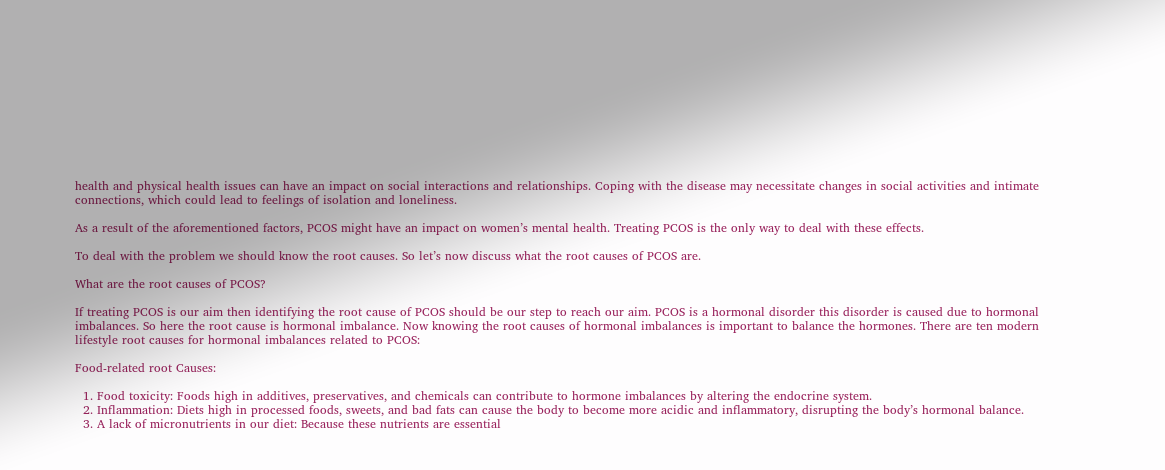health and physical health issues can have an impact on social interactions and relationships. Coping with the disease may necessitate changes in social activities and intimate connections, which could lead to feelings of isolation and loneliness.

As a result of the aforementioned factors, PCOS might have an impact on women’s mental health. Treating PCOS is the only way to deal with these effects.

To deal with the problem we should know the root causes. So let’s now discuss what the root causes of PCOS are.

What are the root causes of PCOS?

If treating PCOS is our aim then identifying the root cause of PCOS should be our step to reach our aim. PCOS is a hormonal disorder this disorder is caused due to hormonal imbalances. So here the root cause is hormonal imbalance. Now knowing the root causes of hormonal imbalances is important to balance the hormones. There are ten modern lifestyle root causes for hormonal imbalances related to PCOS:

Food-related root Causes:

  1. Food toxicity: Foods high in additives, preservatives, and chemicals can contribute to hormone imbalances by altering the endocrine system.
  2. Inflammation: Diets high in processed foods, sweets, and bad fats can cause the body to become more acidic and inflammatory, disrupting the body’s hormonal balance.
  3. A lack of micronutrients in our diet: Because these nutrients are essential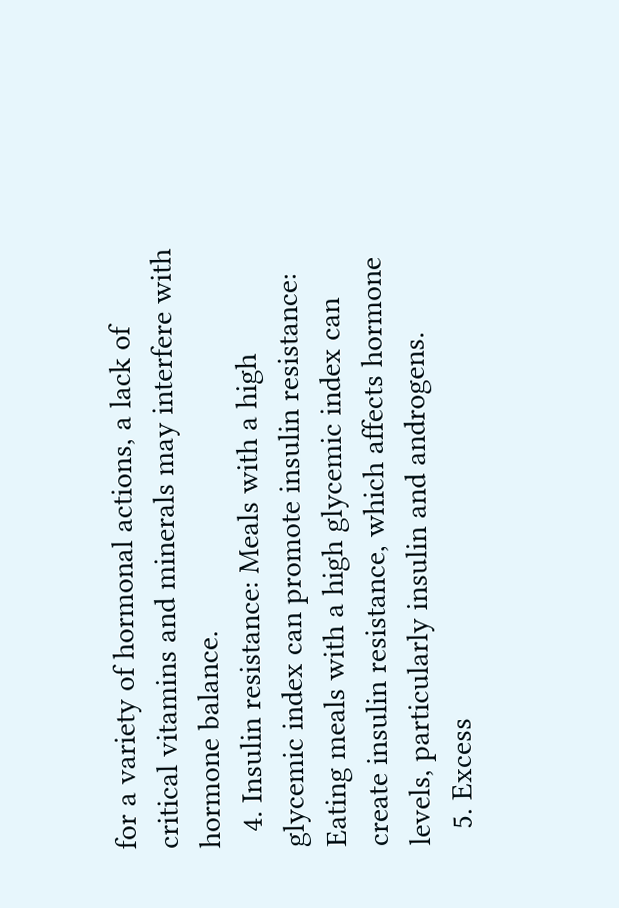for a variety of hormonal actions, a lack of critical vitamins and minerals may interfere with hormone balance.
  4. Insulin resistance: Meals with a high glycemic index can promote insulin resistance: Eating meals with a high glycemic index can create insulin resistance, which affects hormone levels, particularly insulin and androgens.
  5. Excess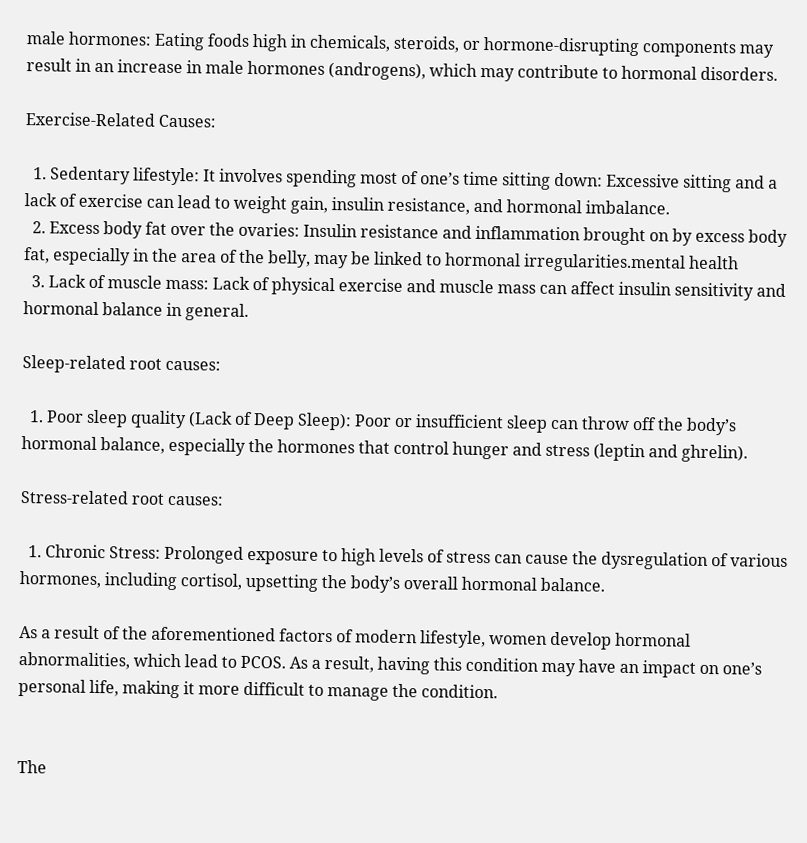male hormones: Eating foods high in chemicals, steroids, or hormone-disrupting components may result in an increase in male hormones (androgens), which may contribute to hormonal disorders.

Exercise-Related Causes:

  1. Sedentary lifestyle: It involves spending most of one’s time sitting down: Excessive sitting and a lack of exercise can lead to weight gain, insulin resistance, and hormonal imbalance.
  2. Excess body fat over the ovaries: Insulin resistance and inflammation brought on by excess body fat, especially in the area of the belly, may be linked to hormonal irregularities.mental health
  3. Lack of muscle mass: Lack of physical exercise and muscle mass can affect insulin sensitivity and hormonal balance in general.

Sleep-related root causes:

  1. Poor sleep quality (Lack of Deep Sleep): Poor or insufficient sleep can throw off the body’s hormonal balance, especially the hormones that control hunger and stress (leptin and ghrelin).

Stress-related root causes:

  1. Chronic Stress: Prolonged exposure to high levels of stress can cause the dysregulation of various hormones, including cortisol, upsetting the body’s overall hormonal balance.

As a result of the aforementioned factors of modern lifestyle, women develop hormonal abnormalities, which lead to PCOS. As a result, having this condition may have an impact on one’s personal life, making it more difficult to manage the condition.


The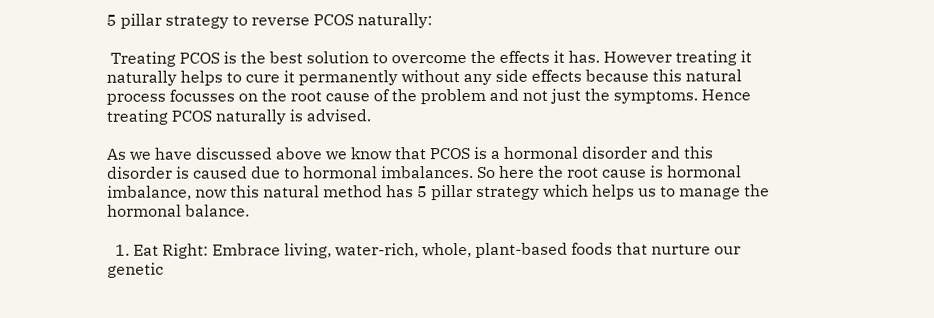5 pillar strategy to reverse PCOS naturally:

 Treating PCOS is the best solution to overcome the effects it has. However treating it naturally helps to cure it permanently without any side effects because this natural process focusses on the root cause of the problem and not just the symptoms. Hence treating PCOS naturally is advised.

As we have discussed above we know that PCOS is a hormonal disorder and this disorder is caused due to hormonal imbalances. So here the root cause is hormonal imbalance, now this natural method has 5 pillar strategy which helps us to manage the hormonal balance.

  1. Eat Right: Embrace living, water-rich, whole, plant-based foods that nurture our genetic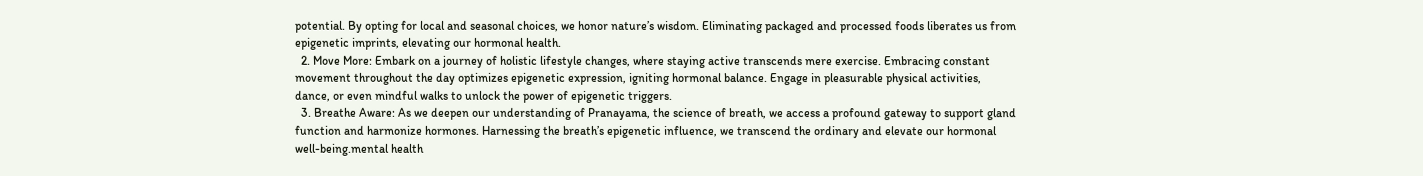potential. By opting for local and seasonal choices, we honor nature’s wisdom. Eliminating packaged and processed foods liberates us from epigenetic imprints, elevating our hormonal health.
  2. Move More: Embark on a journey of holistic lifestyle changes, where staying active transcends mere exercise. Embracing constant movement throughout the day optimizes epigenetic expression, igniting hormonal balance. Engage in pleasurable physical activities, dance, or even mindful walks to unlock the power of epigenetic triggers.
  3. Breathe Aware: As we deepen our understanding of Pranayama, the science of breath, we access a profound gateway to support gland function and harmonize hormones. Harnessing the breath’s epigenetic influence, we transcend the ordinary and elevate our hormonal well-being.mental health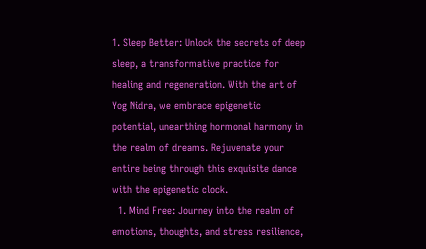1. Sleep Better: Unlock the secrets of deep sleep, a transformative practice for healing and regeneration. With the art of Yog Nidra, we embrace epigenetic potential, unearthing hormonal harmony in the realm of dreams. Rejuvenate your entire being through this exquisite dance with the epigenetic clock.
  1. Mind Free: Journey into the realm of emotions, thoughts, and stress resilience,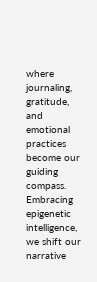where journaling, gratitude, and emotional practices become our guiding compass. Embracing epigenetic intelligence, we shift our narrative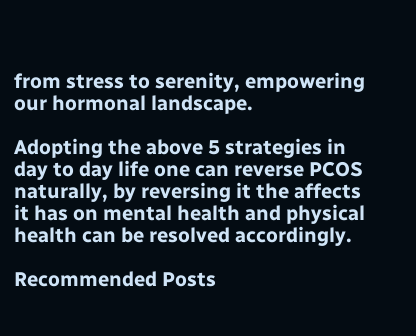from stress to serenity, empowering our hormonal landscape.

Adopting the above 5 strategies in day to day life one can reverse PCOS naturally, by reversing it the affects it has on mental health and physical health can be resolved accordingly.

Recommended Posts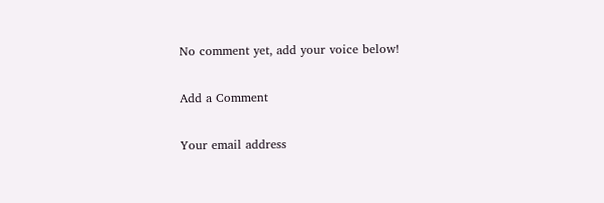No comment yet, add your voice below!

Add a Comment

Your email address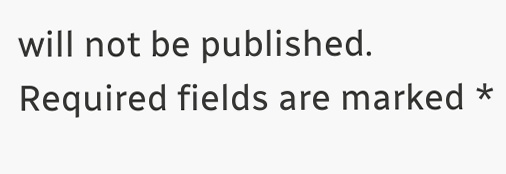will not be published. Required fields are marked *